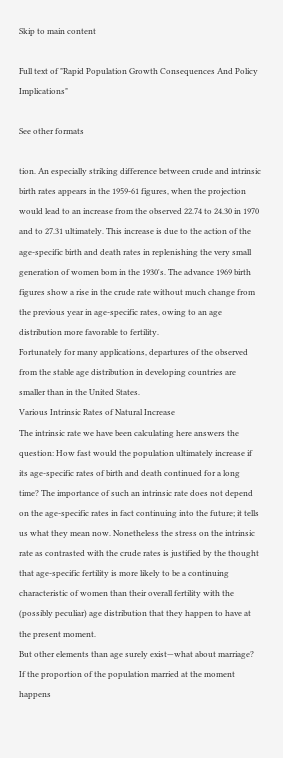Skip to main content

Full text of "Rapid Population Growth Consequences And Policy Implications"

See other formats

tion. An especially striking difference between crude and intrinsic birth rates appears in the 1959-61 figures, when the projection would lead to an increase from the observed 22.74 to 24.30 in 1970 and to 27.31 ultimately. This increase is due to the action of the age-specific birth and death rates in replenishing the very small generation of women bom in the 1930's. The advance 1969 birth figures show a rise in the crude rate without much change from the previous year in age-specific rates, owing to an age distribution more favorable to fertility.
Fortunately for many applications, departures of the observed from the stable age distribution in developing countries are smaller than in the United States.
Various Intrinsic Rates of Natural Increase
The intrinsic rate we have been calculating here answers the question: How fast would the population ultimately increase if its age-specific rates of birth and death continued for a long time? The importance of such an intrinsic rate does not depend on the age-specific rates in fact continuing into the future; it tells us what they mean now. Nonetheless the stress on the intrinsic rate as contrasted with the crude rates is justified by the thought that age-specific fertility is more likely to be a continuing characteristic of women than their overall fertility with the (possibly peculiar) age distribution that they happen to have at the present moment.
But other elements than age surely exist—what about marriage? If the proportion of the population married at the moment happens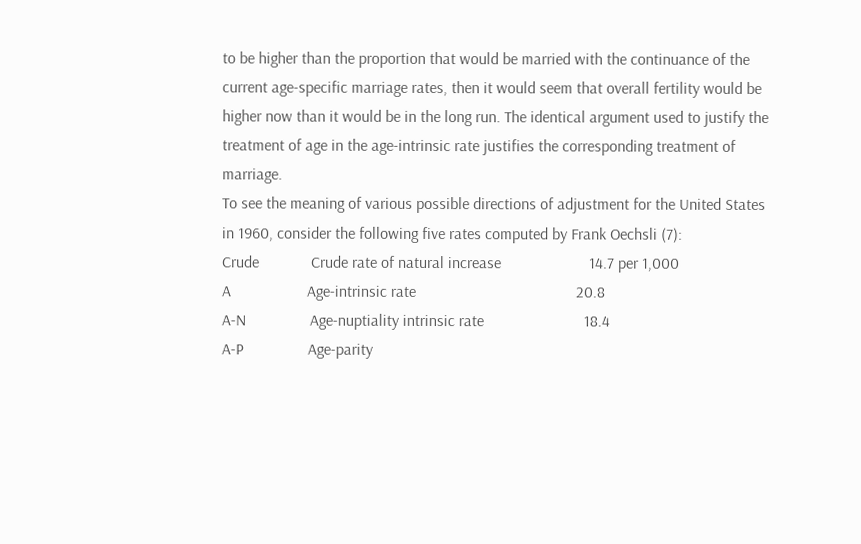to be higher than the proportion that would be married with the continuance of the current age-specific marriage rates, then it would seem that overall fertility would be higher now than it would be in the long run. The identical argument used to justify the treatment of age in the age-intrinsic rate justifies the corresponding treatment of marriage.
To see the meaning of various possible directions of adjustment for the United States in 1960, consider the following five rates computed by Frank Oechsli (7):
Crude             Crude rate of natural increase                      14.7 per 1,000
A                   Age-intrinsic rate                                        20.8
A-N                Age-nuptiality intrinsic rate                         18.4
A-P                Age-parity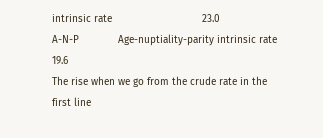intrinsic rate                              23.0
A-N-P             Age-nuptiality-parity intrinsic rate                19.6
The rise when we go from the crude rate in the first line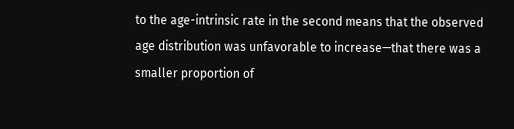to the age-intrinsic rate in the second means that the observed age distribution was unfavorable to increase—that there was a smaller proportion of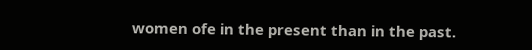women ofe in the present than in the past.